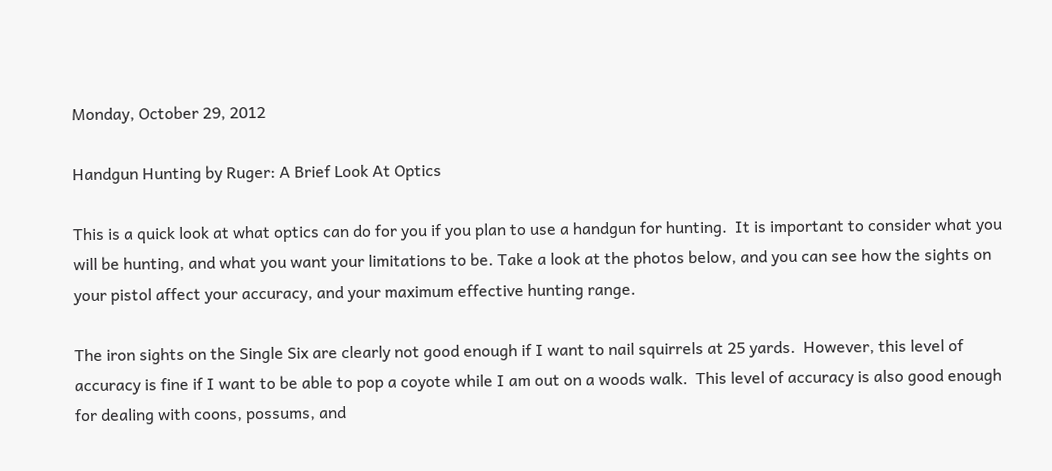Monday, October 29, 2012

Handgun Hunting by Ruger: A Brief Look At Optics

This is a quick look at what optics can do for you if you plan to use a handgun for hunting.  It is important to consider what you will be hunting, and what you want your limitations to be. Take a look at the photos below, and you can see how the sights on your pistol affect your accuracy, and your maximum effective hunting range.

The iron sights on the Single Six are clearly not good enough if I want to nail squirrels at 25 yards.  However, this level of accuracy is fine if I want to be able to pop a coyote while I am out on a woods walk.  This level of accuracy is also good enough for dealing with coons, possums, and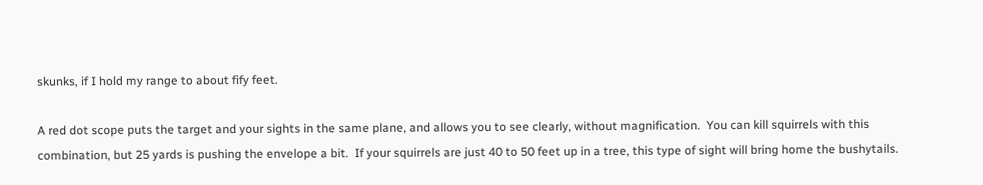skunks, if I hold my range to about fify feet.

A red dot scope puts the target and your sights in the same plane, and allows you to see clearly, without magnification.  You can kill squirrels with this combination, but 25 yards is pushing the envelope a bit.  If your squirrels are just 40 to 50 feet up in a tree, this type of sight will bring home the bushytails.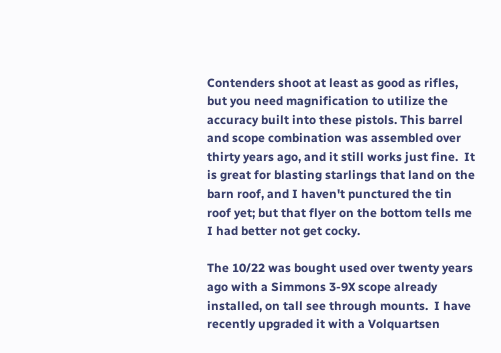Contenders shoot at least as good as rifles, but you need magnification to utilize the accuracy built into these pistols. This barrel and scope combination was assembled over thirty years ago, and it still works just fine.  It is great for blasting starlings that land on the barn roof, and I haven't punctured the tin roof yet; but that flyer on the bottom tells me I had better not get cocky.

The 10/22 was bought used over twenty years ago with a Simmons 3-9X scope already installed, on tall see through mounts.  I have recently upgraded it with a Volquartsen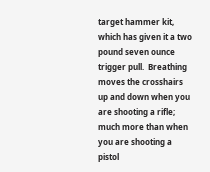target hammer kit, which has given it a two pound seven ounce trigger pull.  Breathing moves the crosshairs up and down when you are shooting a rifle; much more than when you are shooting a pistol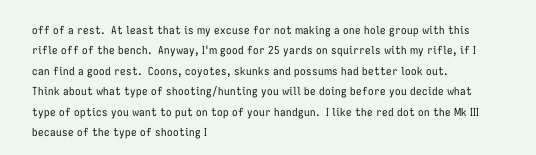off of a rest.  At least that is my excuse for not making a one hole group with this rifle off of the bench.  Anyway, I'm good for 25 yards on squirrels with my rifle, if I can find a good rest.  Coons, coyotes, skunks and possums had better look out.
Think about what type of shooting/hunting you will be doing before you decide what type of optics you want to put on top of your handgun.  I like the red dot on the Mk III because of the type of shooting I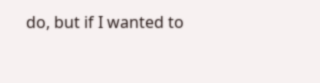do, but if I wanted to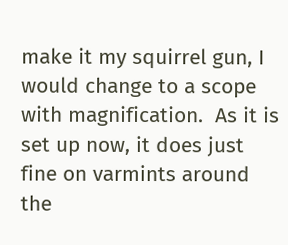make it my squirrel gun, I would change to a scope with magnification.  As it is set up now, it does just fine on varmints around the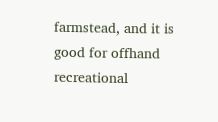farmstead, and it is good for offhand recreational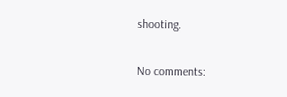shooting.

No comments: